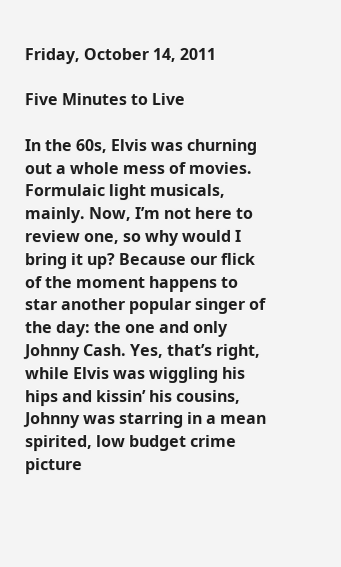Friday, October 14, 2011

Five Minutes to Live

In the 60s, Elvis was churning out a whole mess of movies. Formulaic light musicals, mainly. Now, I’m not here to review one, so why would I bring it up? Because our flick of the moment happens to star another popular singer of the day: the one and only Johnny Cash. Yes, that’s right, while Elvis was wiggling his hips and kissin’ his cousins, Johnny was starring in a mean spirited, low budget crime picture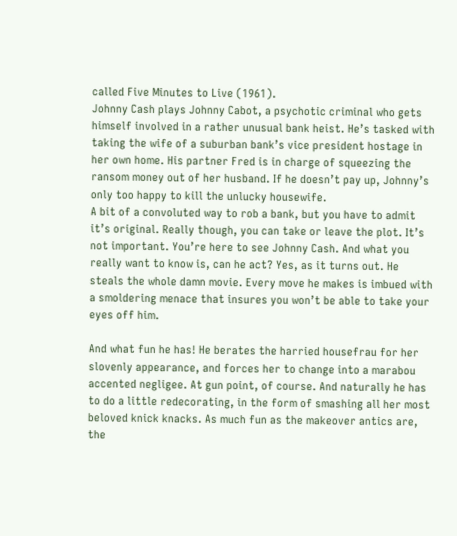called Five Minutes to Live (1961).
Johnny Cash plays Johnny Cabot, a psychotic criminal who gets himself involved in a rather unusual bank heist. He’s tasked with taking the wife of a suburban bank’s vice president hostage in her own home. His partner Fred is in charge of squeezing the ransom money out of her husband. If he doesn’t pay up, Johnny’s only too happy to kill the unlucky housewife.
A bit of a convoluted way to rob a bank, but you have to admit it’s original. Really though, you can take or leave the plot. It’s not important. You’re here to see Johnny Cash. And what you really want to know is, can he act? Yes, as it turns out. He steals the whole damn movie. Every move he makes is imbued with a smoldering menace that insures you won’t be able to take your eyes off him.

And what fun he has! He berates the harried housefrau for her slovenly appearance, and forces her to change into a marabou accented negligee. At gun point, of course. And naturally he has to do a little redecorating, in the form of smashing all her most beloved knick knacks. As much fun as the makeover antics are, the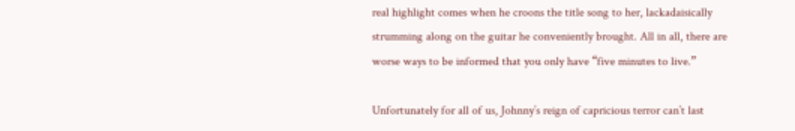real highlight comes when he croons the title song to her, lackadaisically strumming along on the guitar he conveniently brought. All in all, there are worse ways to be informed that you only have “five minutes to live.”

Unfortunately for all of us, Johnny’s reign of capricious terror can’t last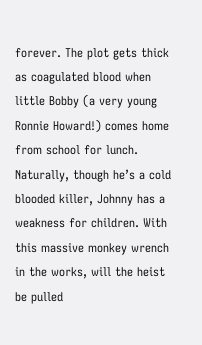forever. The plot gets thick as coagulated blood when little Bobby (a very young Ronnie Howard!) comes home from school for lunch. Naturally, though he’s a cold blooded killer, Johnny has a weakness for children. With this massive monkey wrench in the works, will the heist be pulled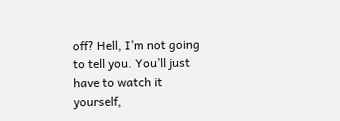off? Hell, I’m not going to tell you. You’ll just have to watch it yourself,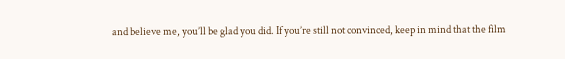and believe me, you’ll be glad you did. If you’re still not convinced, keep in mind that the film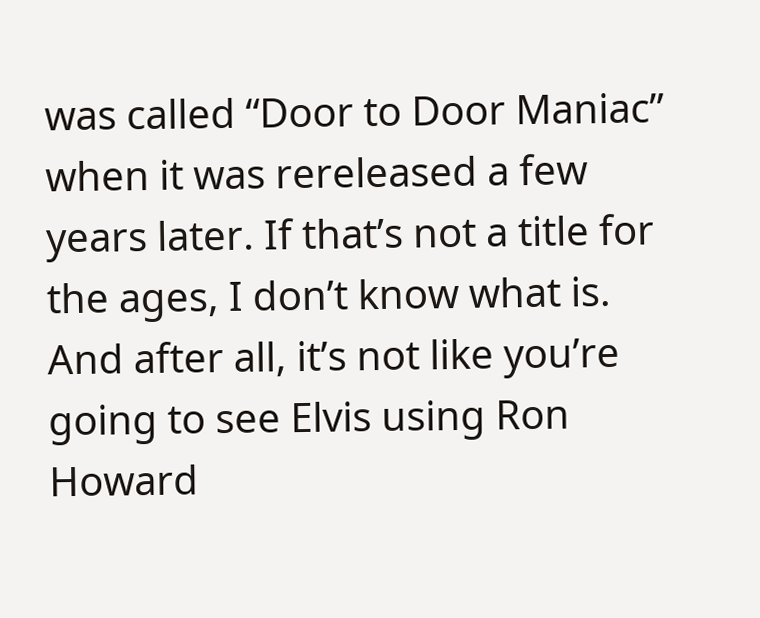was called “Door to Door Maniac” when it was rereleased a few years later. If that’s not a title for the ages, I don’t know what is.
And after all, it’s not like you’re going to see Elvis using Ron Howard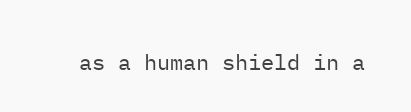as a human shield in a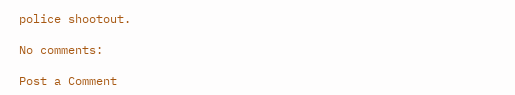police shootout.

No comments:

Post a Comment